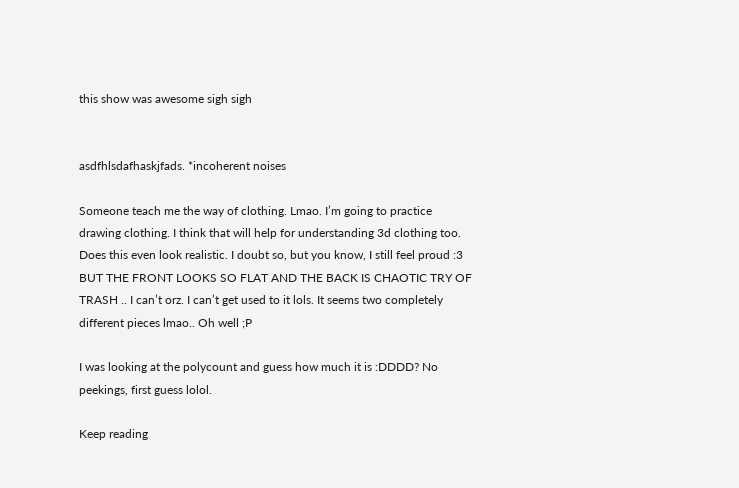this show was awesome sigh sigh


asdfhlsdafhaskjfads. *incoherent noises

Someone teach me the way of clothing. Lmao. I’m going to practice drawing clothing. I think that will help for understanding 3d clothing too. Does this even look realistic. I doubt so, but you know, I still feel proud :3 BUT THE FRONT LOOKS SO FLAT AND THE BACK IS CHAOTIC TRY OF TRASH .. I can’t orz. I can’t get used to it lols. It seems two completely different pieces lmao.. Oh well ;P

I was looking at the polycount and guess how much it is :DDDD? No peekings, first guess lolol.

Keep reading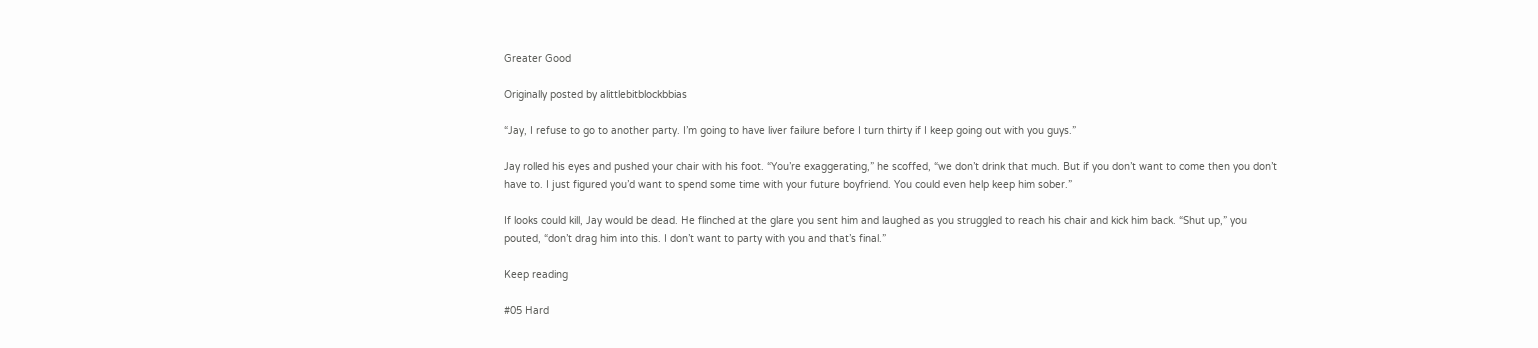Greater Good

Originally posted by alittlebitblockbbias

“Jay, I refuse to go to another party. I’m going to have liver failure before I turn thirty if I keep going out with you guys.”

Jay rolled his eyes and pushed your chair with his foot. “You’re exaggerating,” he scoffed, “we don’t drink that much. But if you don’t want to come then you don’t have to. I just figured you’d want to spend some time with your future boyfriend. You could even help keep him sober.”

If looks could kill, Jay would be dead. He flinched at the glare you sent him and laughed as you struggled to reach his chair and kick him back. “Shut up,” you pouted, “don’t drag him into this. I don’t want to party with you and that’s final.”

Keep reading

#05 Hard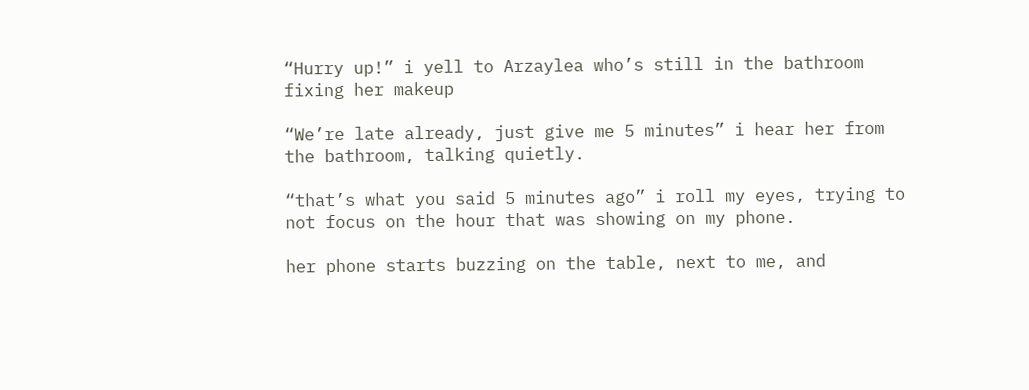“Hurry up!” i yell to Arzaylea who’s still in the bathroom fixing her makeup

“We’re late already, just give me 5 minutes” i hear her from the bathroom, talking quietly.

“that’s what you said 5 minutes ago” i roll my eyes, trying to not focus on the hour that was showing on my phone.

her phone starts buzzing on the table, next to me, and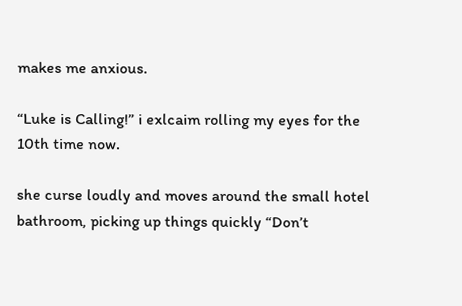makes me anxious.

“Luke is Calling!” i exlcaim rolling my eyes for the 10th time now.

she curse loudly and moves around the small hotel bathroom, picking up things quickly “Don’t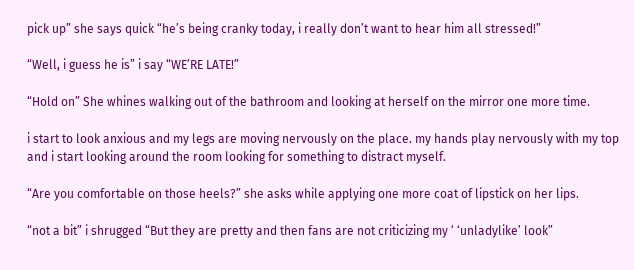pick up” she says quick “he’s being cranky today, i really don’t want to hear him all stressed!”

“Well, i guess he is” i say “WE’RE LATE!”

“Hold on” She whines walking out of the bathroom and looking at herself on the mirror one more time.

i start to look anxious and my legs are moving nervously on the place. my hands play nervously with my top and i start looking around the room looking for something to distract myself.

“Are you comfortable on those heels?” she asks while applying one more coat of lipstick on her lips.

“not a bit” i shrugged “But they are pretty and then fans are not criticizing my ‘ ‘unladylike’ look”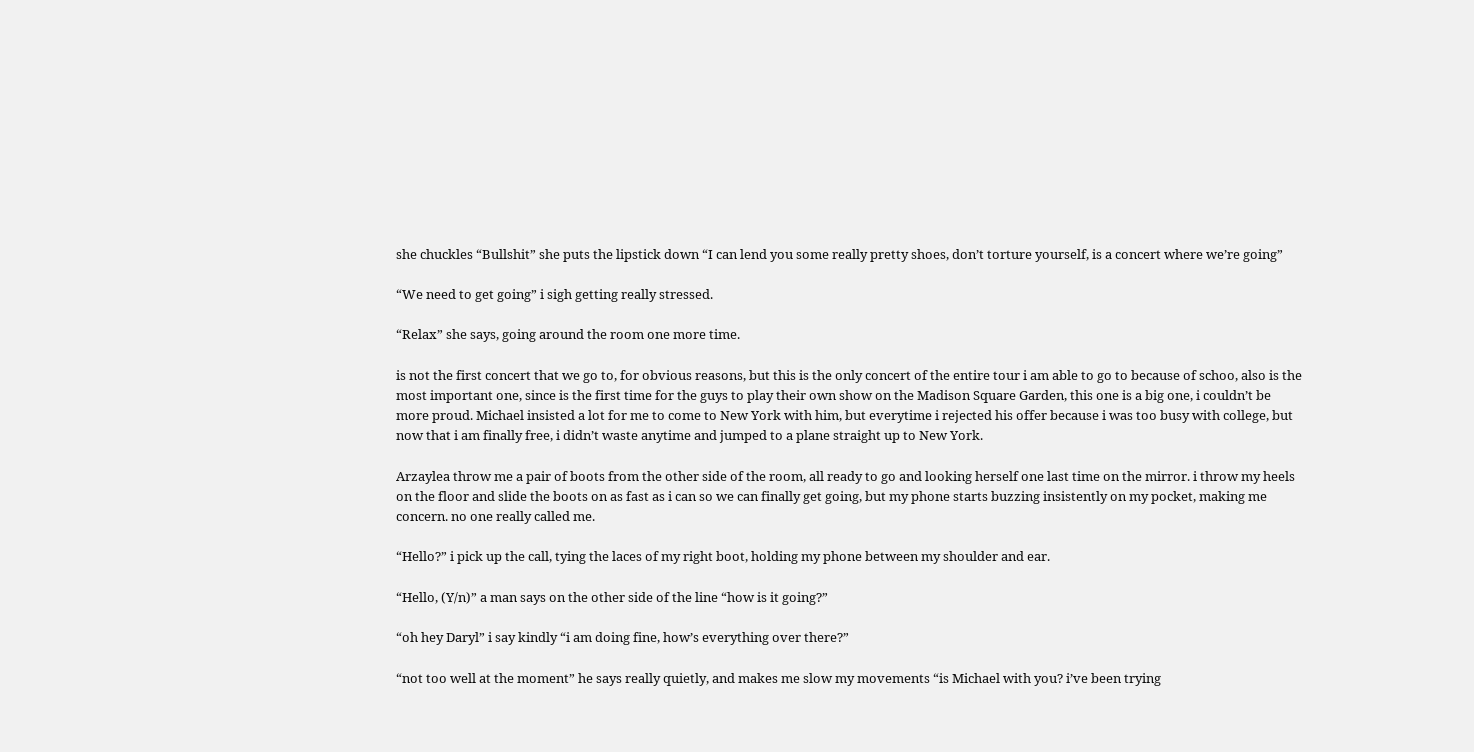she chuckles “Bullshit” she puts the lipstick down “I can lend you some really pretty shoes, don’t torture yourself, is a concert where we’re going”

“We need to get going” i sigh getting really stressed.

“Relax” she says, going around the room one more time.

is not the first concert that we go to, for obvious reasons, but this is the only concert of the entire tour i am able to go to because of schoo, also is the most important one, since is the first time for the guys to play their own show on the Madison Square Garden, this one is a big one, i couldn’t be more proud. Michael insisted a lot for me to come to New York with him, but everytime i rejected his offer because i was too busy with college, but now that i am finally free, i didn’t waste anytime and jumped to a plane straight up to New York.

Arzaylea throw me a pair of boots from the other side of the room, all ready to go and looking herself one last time on the mirror. i throw my heels on the floor and slide the boots on as fast as i can so we can finally get going, but my phone starts buzzing insistently on my pocket, making me concern. no one really called me.

“Hello?” i pick up the call, tying the laces of my right boot, holding my phone between my shoulder and ear.

“Hello, (Y/n)” a man says on the other side of the line “how is it going?”

“oh hey Daryl” i say kindly “i am doing fine, how’s everything over there?”

“not too well at the moment” he says really quietly, and makes me slow my movements “is Michael with you? i’ve been trying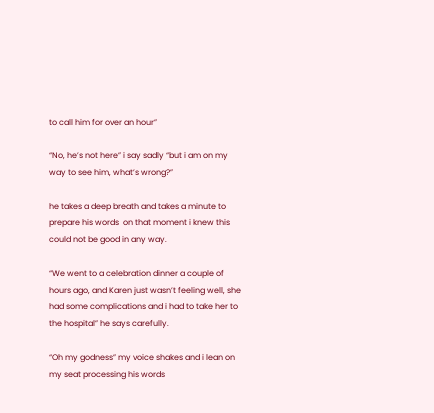to call him for over an hour”

“No, he’s not here” i say sadly “but i am on my way to see him, what’s wrong?”

he takes a deep breath and takes a minute to prepare his words  on that moment i knew this could not be good in any way.

“We went to a celebration dinner a couple of hours ago, and Karen just wasn’t feeling well, she had some complications and i had to take her to the hospital” he says carefully.

“Oh my godness” my voice shakes and i lean on my seat processing his words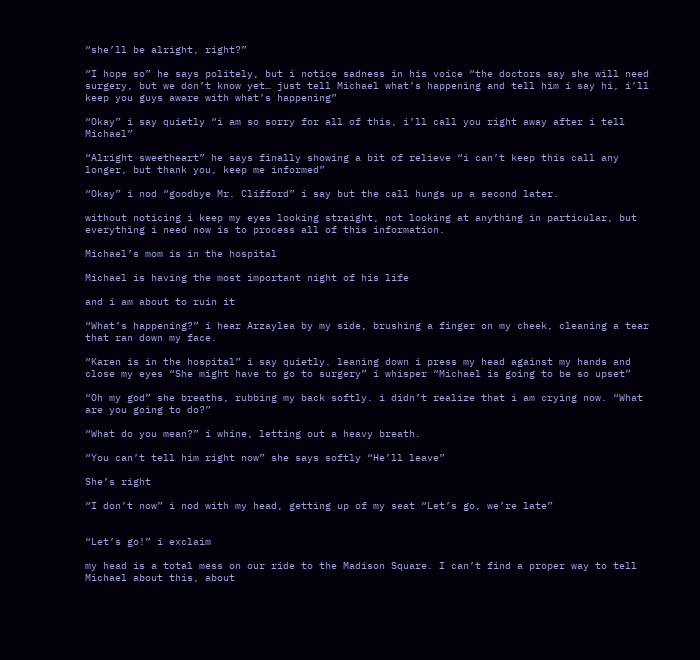“she’ll be alright, right?”

“I hope so” he says politely, but i notice sadness in his voice “the doctors say she will need surgery, but we don’t know yet… just tell Michael what’s happening and tell him i say hi, i’ll keep you guys aware with what’s happening”

“Okay” i say quietly “i am so sorry for all of this, i’ll call you right away after i tell Michael”

“Alright sweetheart” he says finally showing a bit of relieve “i can’t keep this call any longer, but thank you, keep me informed”

“Okay” i nod “goodbye Mr. Clifford” i say but the call hungs up a second later.

without noticing i keep my eyes looking straight, not looking at anything in particular, but everything i need now is to process all of this information.

Michael’s mom is in the hospital

Michael is having the most important night of his life

and i am about to ruin it

“What’s happening?” i hear Arzaylea by my side, brushing a finger on my cheek, cleaning a tear that ran down my face.

“Karen is in the hospital” i say quietly. leaning down i press my head against my hands and close my eyes “She might have to go to surgery” i whisper “Michael is going to be so upset”

“Oh my god” she breaths, rubbing my back softly. i didn’t realize that i am crying now. “What are you going to do?”

“What do you mean?” i whine, letting out a heavy breath.

“You can’t tell him right now” she says softly “He’ll leave”

She’s right

“I don’t now” i nod with my head, getting up of my seat “Let’s go, we’re late”


“Let’s go!” i exclaim

my head is a total mess on our ride to the Madison Square. I can’t find a proper way to tell Michael about this, about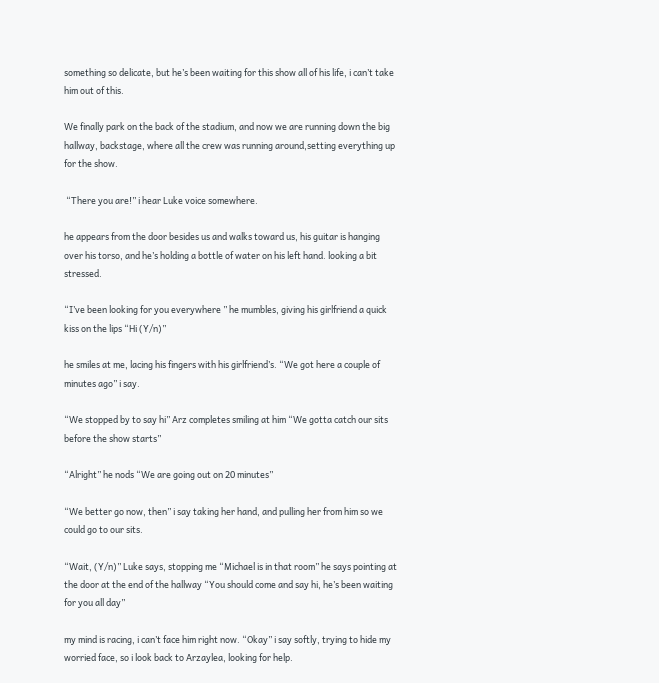something so delicate, but he’s been waiting for this show all of his life, i can’t take him out of this.

We finally park on the back of the stadium, and now we are running down the big hallway, backstage, where all the crew was running around,setting everything up for the show.

 “There you are!” i hear Luke voice somewhere.

he appears from the door besides us and walks toward us, his guitar is hanging over his torso, and he’s holding a bottle of water on his left hand. looking a bit stressed.

“I’ve been looking for you everywhere ” he mumbles, giving his girlfriend a quick kiss on the lips “Hi (Y/n)”

he smiles at me, lacing his fingers with his girlfriend’s. “We got here a couple of minutes ago” i say.

“We stopped by to say hi” Arz completes smiling at him “We gotta catch our sits before the show starts”

“Alright” he nods “We are going out on 20 minutes”

“We better go now, then” i say taking her hand, and pulling her from him so we could go to our sits.

“Wait, (Y/n)” Luke says, stopping me “Michael is in that room” he says pointing at the door at the end of the hallway “You should come and say hi, he’s been waiting for you all day”

my mind is racing, i can’t face him right now. “Okay” i say softly, trying to hide my worried face, so i look back to Arzaylea, looking for help.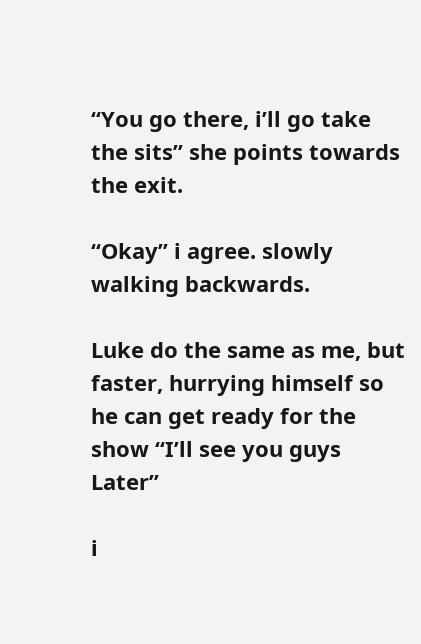“You go there, i’ll go take the sits” she points towards the exit.

“Okay” i agree. slowly walking backwards.

Luke do the same as me, but faster, hurrying himself so he can get ready for the show “I’ll see you guys Later”

i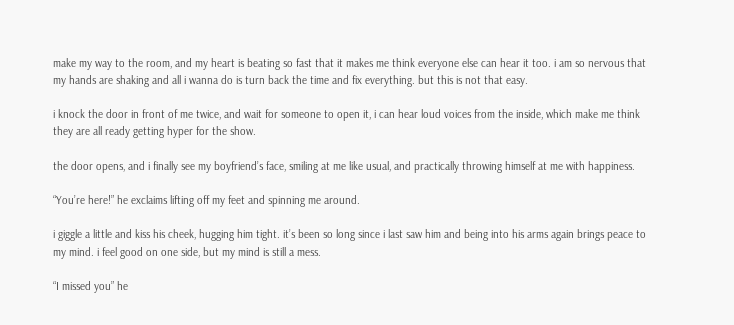make my way to the room, and my heart is beating so fast that it makes me think everyone else can hear it too. i am so nervous that my hands are shaking and all i wanna do is turn back the time and fix everything. but this is not that easy.

i knock the door in front of me twice, and wait for someone to open it, i can hear loud voices from the inside, which make me think they are all ready getting hyper for the show.

the door opens, and i finally see my boyfriend’s face, smiling at me like usual, and practically throwing himself at me with happiness.

“You’re here!” he exclaims lifting off my feet and spinning me around.

i giggle a little and kiss his cheek, hugging him tight. it’s been so long since i last saw him and being into his arms again brings peace to my mind. i feel good on one side, but my mind is still a mess.

“I missed you” he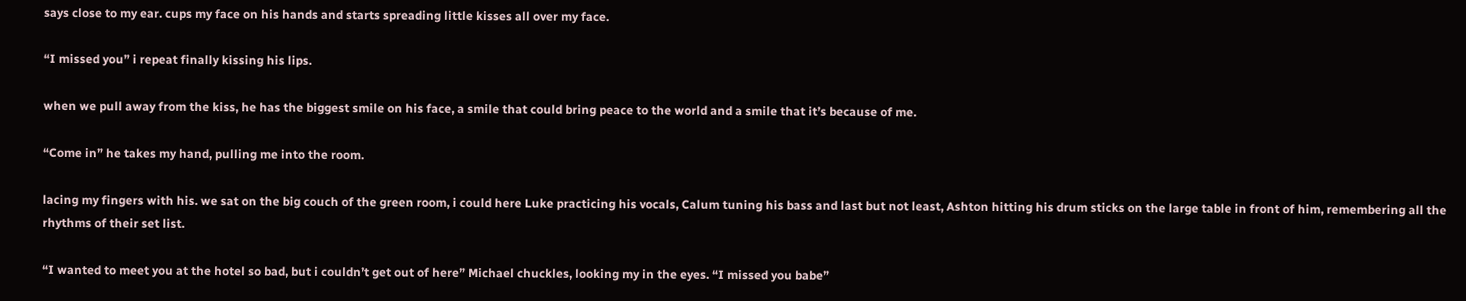says close to my ear. cups my face on his hands and starts spreading little kisses all over my face.

“I missed you” i repeat finally kissing his lips.

when we pull away from the kiss, he has the biggest smile on his face, a smile that could bring peace to the world and a smile that it’s because of me.

“Come in” he takes my hand, pulling me into the room.

lacing my fingers with his. we sat on the big couch of the green room, i could here Luke practicing his vocals, Calum tuning his bass and last but not least, Ashton hitting his drum sticks on the large table in front of him, remembering all the rhythms of their set list.

“I wanted to meet you at the hotel so bad, but i couldn’t get out of here” Michael chuckles, looking my in the eyes. “I missed you babe”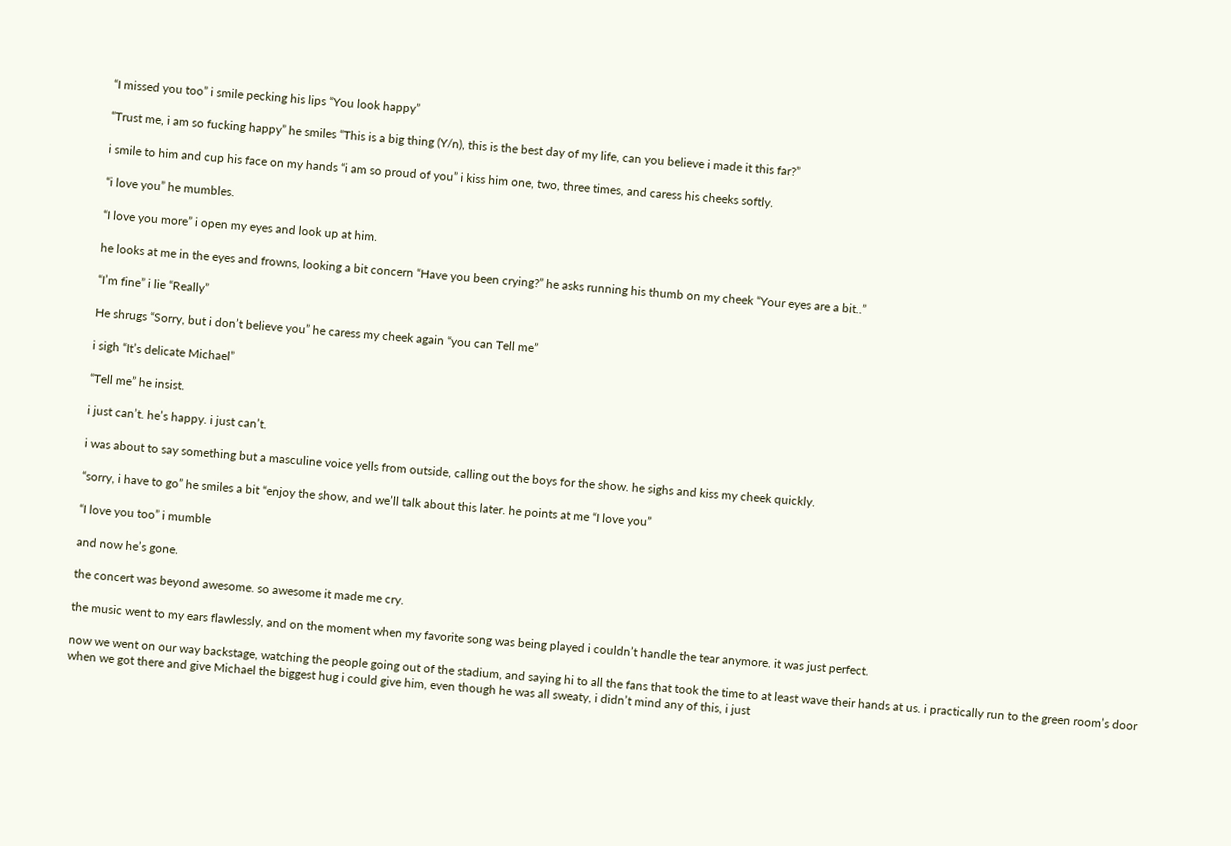“I missed you too” i smile pecking his lips “You look happy”

“Trust me, i am so fucking happy” he smiles “This is a big thing (Y/n), this is the best day of my life, can you believe i made it this far?”

i smile to him and cup his face on my hands “i am so proud of you” i kiss him one, two, three times, and caress his cheeks softly.

“i love you” he mumbles.

“I love you more” i open my eyes and look up at him.

he looks at me in the eyes and frowns, looking a bit concern “Have you been crying?” he asks running his thumb on my cheek “Your eyes are a bit..”

“I’m fine” i lie “Really”

He shrugs “Sorry, but i don’t believe you” he caress my cheek again “you can Tell me”

i sigh “It’s delicate Michael”

“Tell me” he insist.

i just can’t. he’s happy. i just can’t.

i was about to say something but a masculine voice yells from outside, calling out the boys for the show. he sighs and kiss my cheek quickly.

“sorry, i have to go” he smiles a bit “enjoy the show, and we’ll talk about this later. he points at me “I love you”

“I love you too” i mumble

and now he’s gone.

the concert was beyond awesome. so awesome it made me cry.

the music went to my ears flawlessly, and on the moment when my favorite song was being played i couldn’t handle the tear anymore. it was just perfect.

now we went on our way backstage, watching the people going out of the stadium, and saying hi to all the fans that took the time to at least wave their hands at us. i practically run to the green room’s door when we got there and give Michael the biggest hug i could give him, even though he was all sweaty, i didn’t mind any of this, i just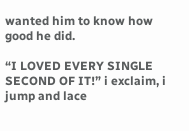wanted him to know how good he did.

“I LOVED EVERY SINGLE SECOND OF IT!” i exclaim, i jump and lace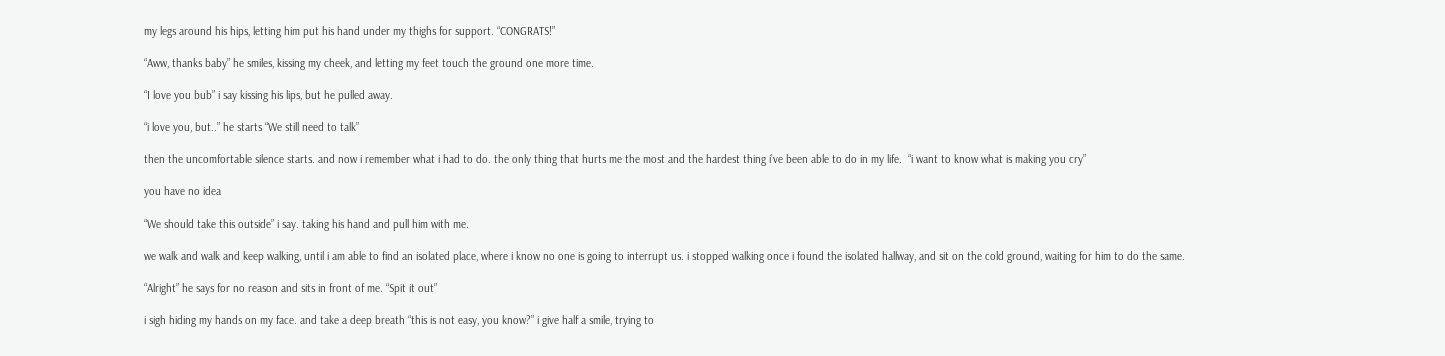my legs around his hips, letting him put his hand under my thighs for support. “CONGRATS!”

“Aww, thanks baby” he smiles, kissing my cheek, and letting my feet touch the ground one more time.

“I love you bub” i say kissing his lips, but he pulled away.

“i love you, but..” he starts “We still need to talk”

then the uncomfortable silence starts. and now i remember what i had to do. the only thing that hurts me the most and the hardest thing i’ve been able to do in my life.  “i want to know what is making you cry”

you have no idea

“We should take this outside” i say. taking his hand and pull him with me.

we walk and walk and keep walking, until i am able to find an isolated place, where i know no one is going to interrupt us. i stopped walking once i found the isolated hallway, and sit on the cold ground, waiting for him to do the same.

“Alright” he says for no reason and sits in front of me. “Spit it out”

i sigh hiding my hands on my face. and take a deep breath “this is not easy, you know?” i give half a smile, trying to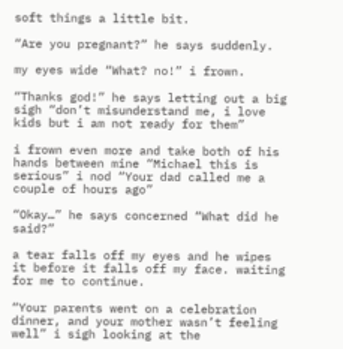soft things a little bit.

“Are you pregnant?” he says suddenly.

my eyes wide “What? no!” i frown.

“Thanks god!” he says letting out a big sigh “don’t misunderstand me, i love kids but i am not ready for them”

i frown even more and take both of his hands between mine “Michael this is serious” i nod “Your dad called me a couple of hours ago”

“Okay…” he says concerned “What did he said?”

a tear falls off my eyes and he wipes it before it falls off my face. waiting for me to continue.

“Your parents went on a celebration dinner, and your mother wasn’t feeling well” i sigh looking at the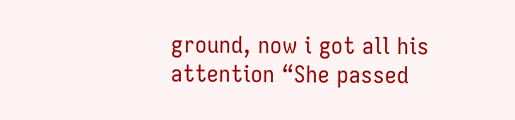ground, now i got all his attention “She passed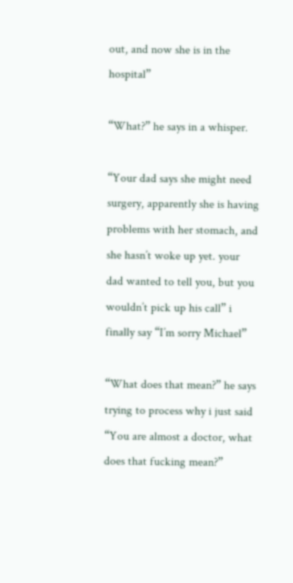out, and now she is in the hospital”

“What?” he says in a whisper.

“Your dad says she might need surgery, apparently she is having problems with her stomach, and she hasn’t woke up yet. your dad wanted to tell you, but you wouldn’t pick up his call” i finally say “I’m sorry Michael”

“What does that mean?” he says trying to process why i just said “You are almost a doctor, what does that fucking mean?”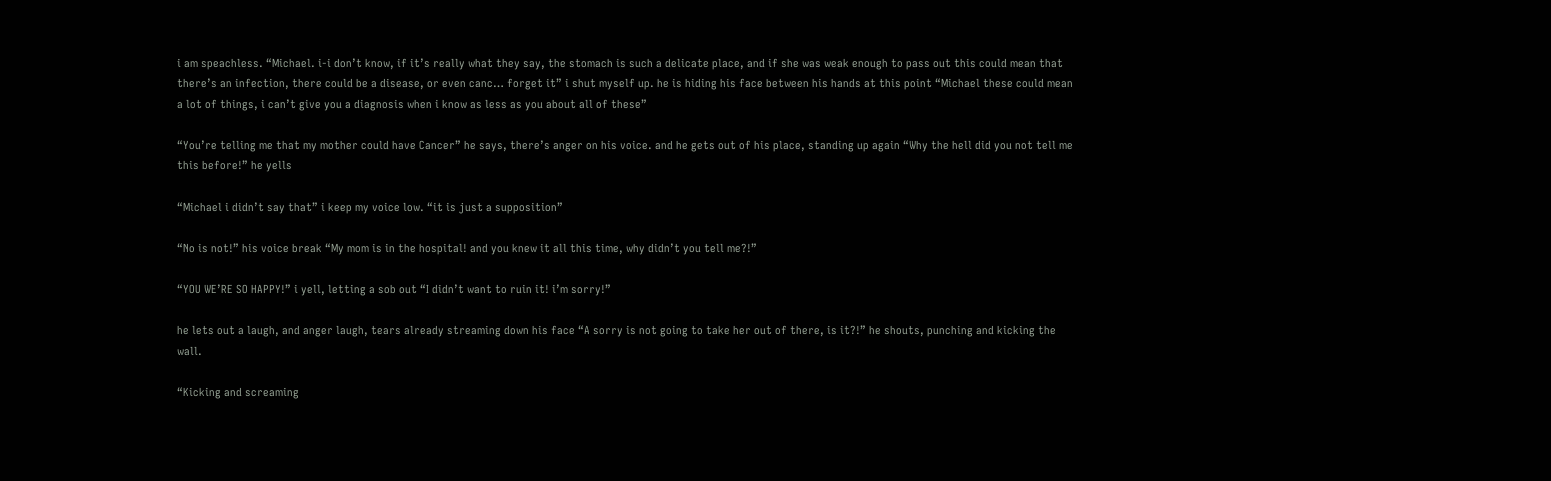i am speachless. “Michael. i-i don’t know, if it’s really what they say, the stomach is such a delicate place, and if she was weak enough to pass out this could mean that there’s an infection, there could be a disease, or even canc… forget it” i shut myself up. he is hiding his face between his hands at this point “Michael these could mean a lot of things, i can’t give you a diagnosis when i know as less as you about all of these”

“You’re telling me that my mother could have Cancer” he says, there’s anger on his voice. and he gets out of his place, standing up again “Why the hell did you not tell me this before!” he yells

“Michael i didn’t say that” i keep my voice low. “it is just a supposition”

“No is not!” his voice break “My mom is in the hospital! and you knew it all this time, why didn’t you tell me?!”

“YOU WE’RE SO HAPPY!” i yell, letting a sob out “I didn’t want to ruin it! i’m sorry!”

he lets out a laugh, and anger laugh, tears already streaming down his face “A sorry is not going to take her out of there, is it?!” he shouts, punching and kicking the wall.

“Kicking and screaming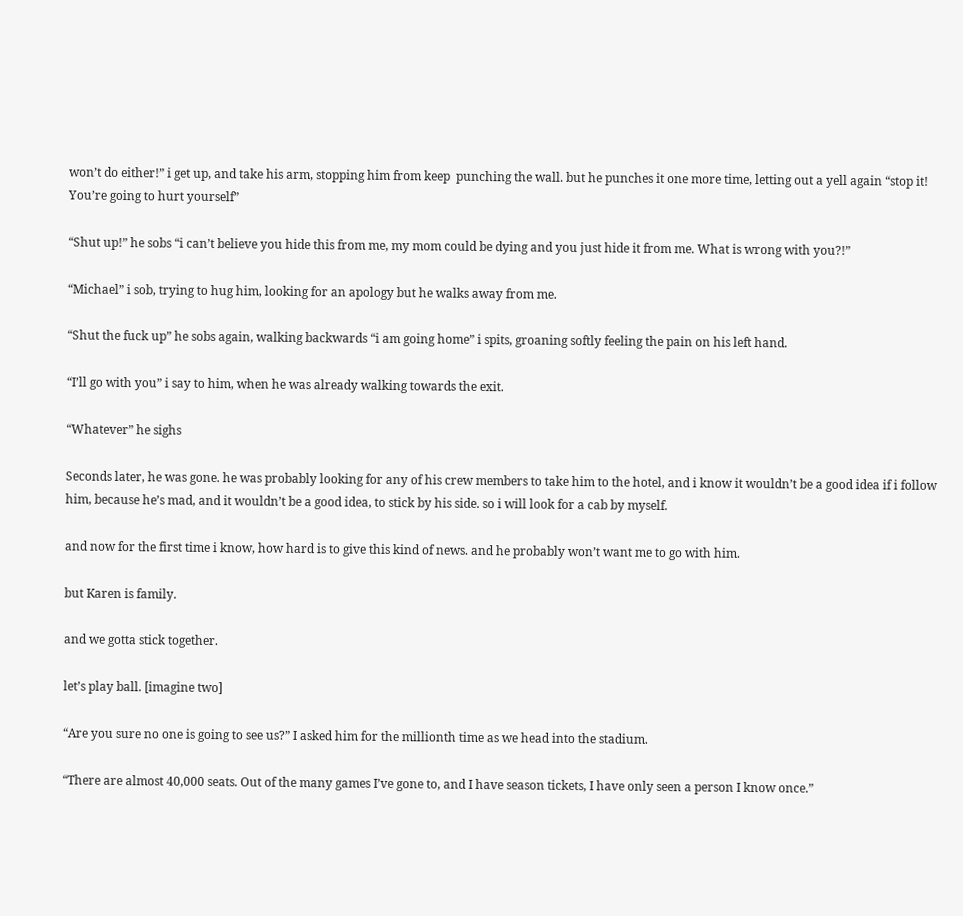won’t do either!” i get up, and take his arm, stopping him from keep  punching the wall. but he punches it one more time, letting out a yell again “stop it! You’re going to hurt yourself”

“Shut up!” he sobs “i can’t believe you hide this from me, my mom could be dying and you just hide it from me. What is wrong with you?!”

“Michael” i sob, trying to hug him, looking for an apology but he walks away from me.

“Shut the fuck up” he sobs again, walking backwards “i am going home” i spits, groaning softly feeling the pain on his left hand.

“I’ll go with you” i say to him, when he was already walking towards the exit.

“Whatever” he sighs

Seconds later, he was gone. he was probably looking for any of his crew members to take him to the hotel, and i know it wouldn’t be a good idea if i follow him, because he’s mad, and it wouldn’t be a good idea, to stick by his side. so i will look for a cab by myself.

and now for the first time i know, how hard is to give this kind of news. and he probably won’t want me to go with him.

but Karen is family.

and we gotta stick together.

let’s play ball. [imagine two]

“Are you sure no one is going to see us?” I asked him for the millionth time as we head into the stadium.

“There are almost 40,000 seats. Out of the many games I’ve gone to, and I have season tickets, I have only seen a person I know once.”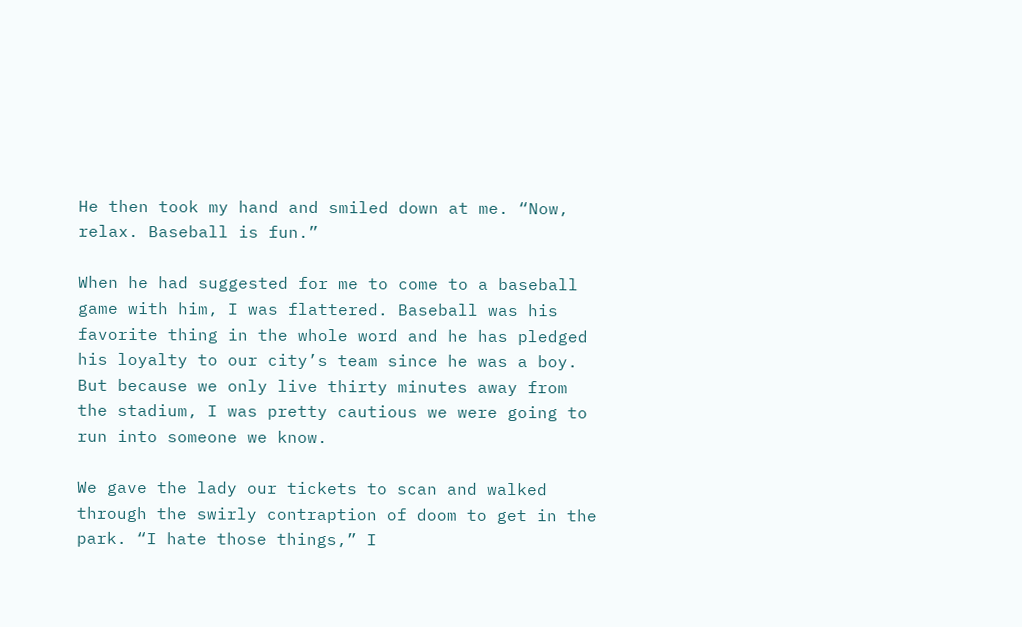He then took my hand and smiled down at me. “Now, relax. Baseball is fun.”

When he had suggested for me to come to a baseball game with him, I was flattered. Baseball was his favorite thing in the whole word and he has pledged his loyalty to our city’s team since he was a boy. But because we only live thirty minutes away from the stadium, I was pretty cautious we were going to run into someone we know.

We gave the lady our tickets to scan and walked through the swirly contraption of doom to get in the park. “I hate those things,” I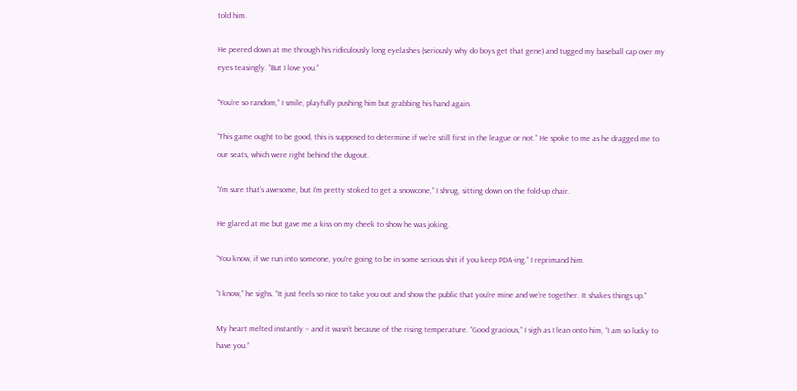told him.

He peered down at me through his ridiculously long eyelashes (seriously why do boys get that gene) and tugged my baseball cap over my eyes teasingly. “But I love you.”

“You’re so random,” I smile, playfully pushing him but grabbing his hand again.

“This game ought to be good, this is supposed to determine if we’re still first in the league or not.” He spoke to me as he dragged me to our seats, which were right behind the dugout.

“I’m sure that’s awesome, but I’m pretty stoked to get a snowcone,” I shrug, sitting down on the fold-up chair.

He glared at me but gave me a kiss on my cheek to show he was joking.

“You know, if we run into someone, you’re going to be in some serious shit if you keep PDA-ing.” I reprimand him.

“I know,” he sighs. “It just feels so nice to take you out and show the public that you’re mine and we’re together. It shakes things up.”

My heart melted instantly – and it wasn’t because of the rising temperature. “Good gracious,” I sigh as I lean onto him, “I am so lucky to have you.”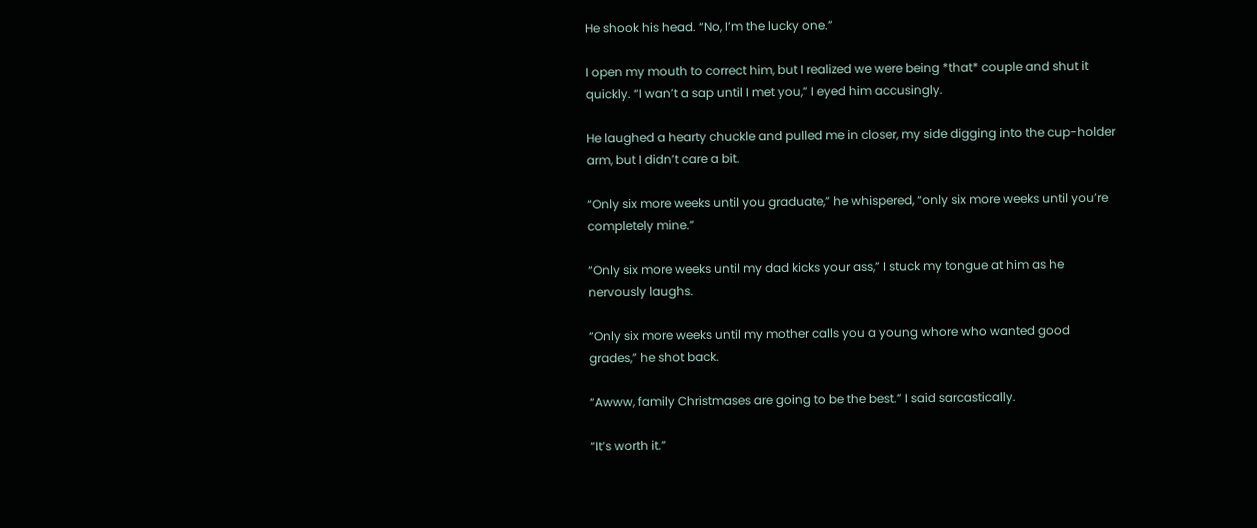He shook his head. “No, I’m the lucky one.”

I open my mouth to correct him, but I realized we were being *that* couple and shut it quickly. “I wan’t a sap until I met you,” I eyed him accusingly.

He laughed a hearty chuckle and pulled me in closer, my side digging into the cup-holder arm, but I didn’t care a bit.

“Only six more weeks until you graduate,” he whispered, “only six more weeks until you’re completely mine.”

“Only six more weeks until my dad kicks your ass,” I stuck my tongue at him as he nervously laughs.

“Only six more weeks until my mother calls you a young whore who wanted good grades,” he shot back.

“Awww, family Christmases are going to be the best.” I said sarcastically.

“It’s worth it.”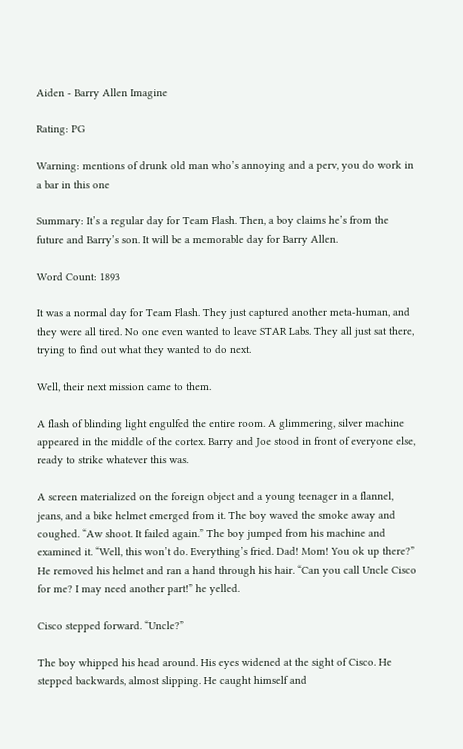Aiden - Barry Allen Imagine

Rating: PG

Warning: mentions of drunk old man who’s annoying and a perv, you do work in a bar in this one

Summary: It’s a regular day for Team Flash. Then, a boy claims he’s from the future and Barry’s son. It will be a memorable day for Barry Allen.

Word Count: 1893

It was a normal day for Team Flash. They just captured another meta-human, and they were all tired. No one even wanted to leave STAR Labs. They all just sat there, trying to find out what they wanted to do next.

Well, their next mission came to them.

A flash of blinding light engulfed the entire room. A glimmering, silver machine appeared in the middle of the cortex. Barry and Joe stood in front of everyone else, ready to strike whatever this was.

A screen materialized on the foreign object and a young teenager in a flannel, jeans, and a bike helmet emerged from it. The boy waved the smoke away and coughed. “Aw shoot. It failed again.” The boy jumped from his machine and examined it. “Well, this won’t do. Everything’s fried. Dad! Mom! You ok up there?” He removed his helmet and ran a hand through his hair. “Can you call Uncle Cisco for me? I may need another part!” he yelled.

Cisco stepped forward. “Uncle?”

The boy whipped his head around. His eyes widened at the sight of Cisco. He stepped backwards, almost slipping. He caught himself and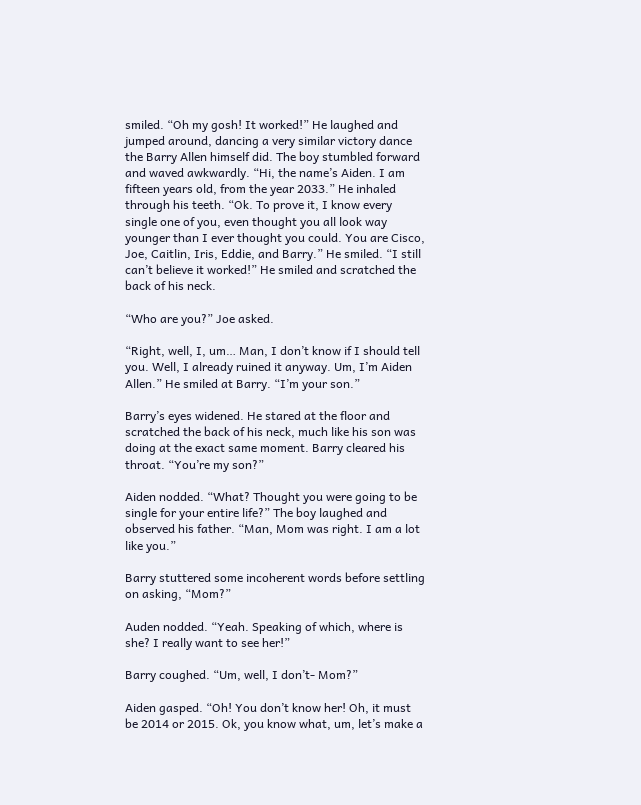smiled. “Oh my gosh! It worked!” He laughed and jumped around, dancing a very similar victory dance the Barry Allen himself did. The boy stumbled forward and waved awkwardly. “Hi, the name’s Aiden. I am fifteen years old, from the year 2033.” He inhaled through his teeth. “Ok. To prove it, I know every single one of you, even thought you all look way younger than I ever thought you could. You are Cisco, Joe, Caitlin, Iris, Eddie, and Barry.” He smiled. “I still can’t believe it worked!” He smiled and scratched the back of his neck.

“Who are you?” Joe asked.

“Right, well, I, um… Man, I don’t know if I should tell you. Well, I already ruined it anyway. Um, I’m Aiden Allen.” He smiled at Barry. “I’m your son.”

Barry’s eyes widened. He stared at the floor and scratched the back of his neck, much like his son was doing at the exact same moment. Barry cleared his throat. “You’re my son?”

Aiden nodded. “What? Thought you were going to be single for your entire life?” The boy laughed and observed his father. “Man, Mom was right. I am a lot like you.”

Barry stuttered some incoherent words before settling on asking, “Mom?”

Auden nodded. “Yeah. Speaking of which, where is she? I really want to see her!”

Barry coughed. “Um, well, I don’t- Mom?”

Aiden gasped. “Oh! You don’t know her! Oh, it must be 2014 or 2015. Ok, you know what, um, let’s make a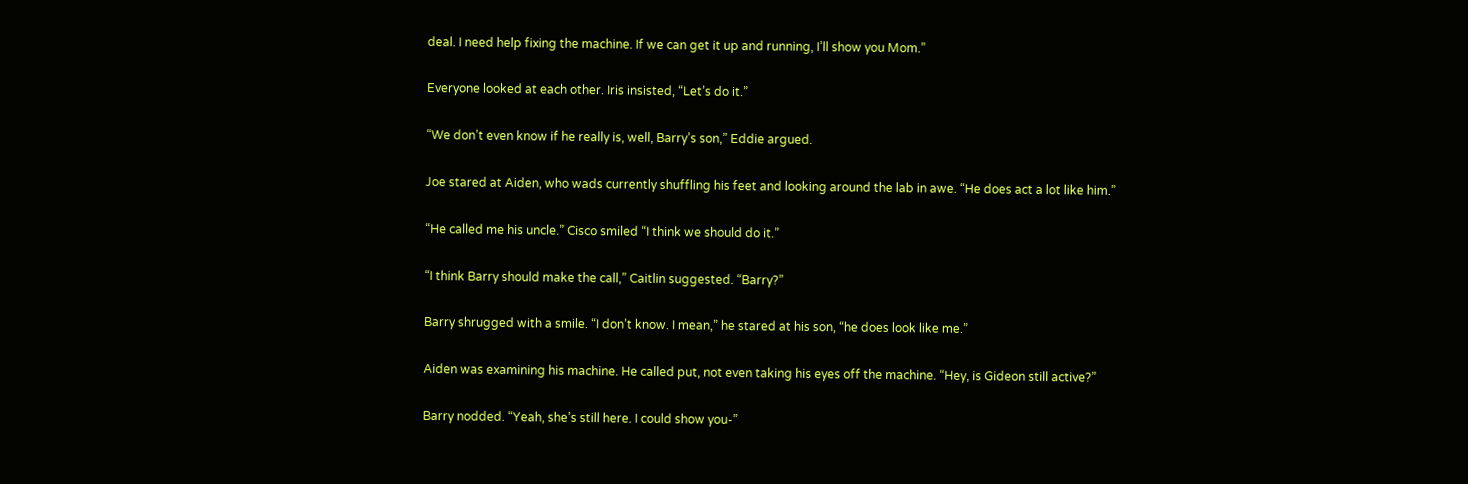deal. I need help fixing the machine. If we can get it up and running, I’ll show you Mom.”

Everyone looked at each other. Iris insisted, “Let’s do it.”

“We don’t even know if he really is, well, Barry’s son,” Eddie argued.

Joe stared at Aiden, who wads currently shuffling his feet and looking around the lab in awe. “He does act a lot like him.”

“He called me his uncle.” Cisco smiled “I think we should do it.”

“I think Barry should make the call,” Caitlin suggested. “Barry?”

Barry shrugged with a smile. “I don’t know. I mean,” he stared at his son, “he does look like me.”

Aiden was examining his machine. He called put, not even taking his eyes off the machine. “Hey, is Gideon still active?”

Barry nodded. “Yeah, she’s still here. I could show you-”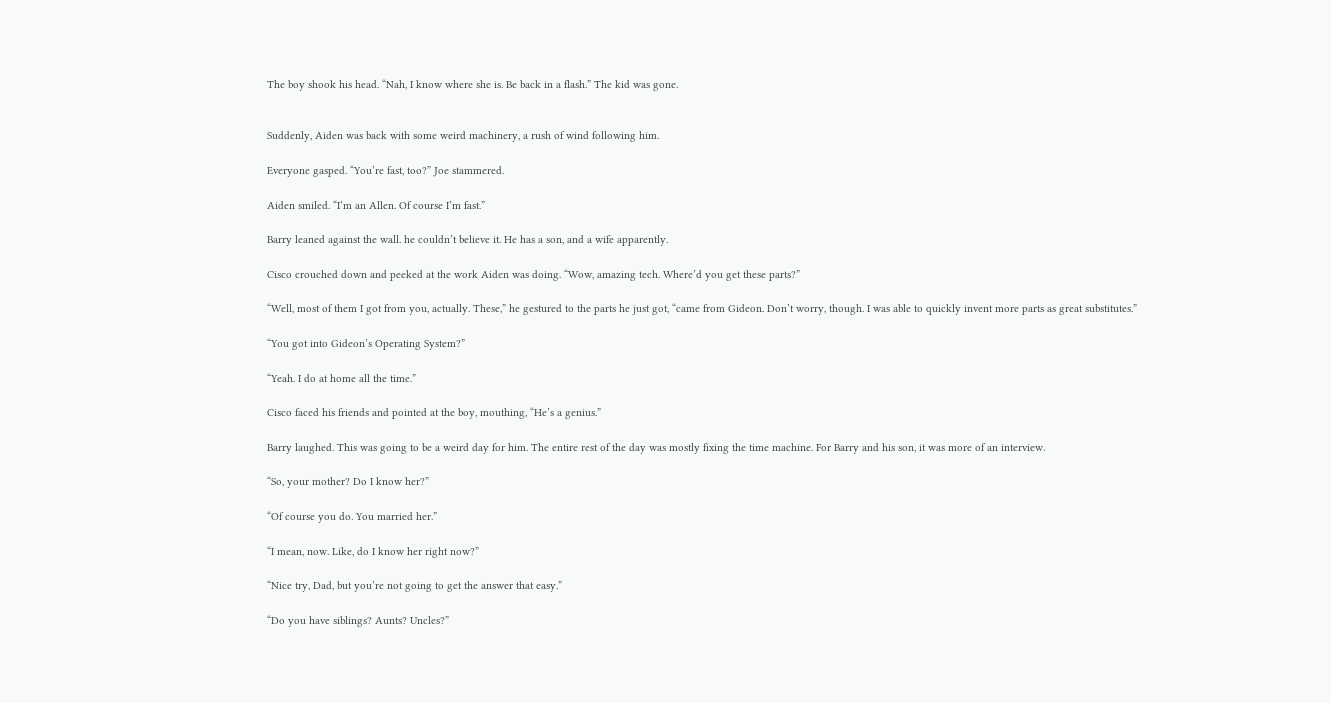The boy shook his head. “Nah, I know where she is. Be back in a flash.” The kid was gone.


Suddenly, Aiden was back with some weird machinery, a rush of wind following him.

Everyone gasped. “You’re fast, too?” Joe stammered.

Aiden smiled. “I’m an Allen. Of course I’m fast.”

Barry leaned against the wall. he couldn’t believe it. He has a son, and a wife apparently.

Cisco crouched down and peeked at the work Aiden was doing. “Wow, amazing tech. Where’d you get these parts?”

“Well, most of them I got from you, actually. These,” he gestured to the parts he just got, “came from Gideon. Don’t worry, though. I was able to quickly invent more parts as great substitutes.”

“You got into Gideon’s Operating System?”

“Yeah. I do at home all the time.”

Cisco faced his friends and pointed at the boy, mouthing, “He’s a genius.”

Barry laughed. This was going to be a weird day for him. The entire rest of the day was mostly fixing the time machine. For Barry and his son, it was more of an interview.

“So, your mother? Do I know her?”

“Of course you do. You married her.”

“I mean, now. Like, do I know her right now?”

“Nice try, Dad, but you’re not going to get the answer that easy.”

“Do you have siblings? Aunts? Uncles?”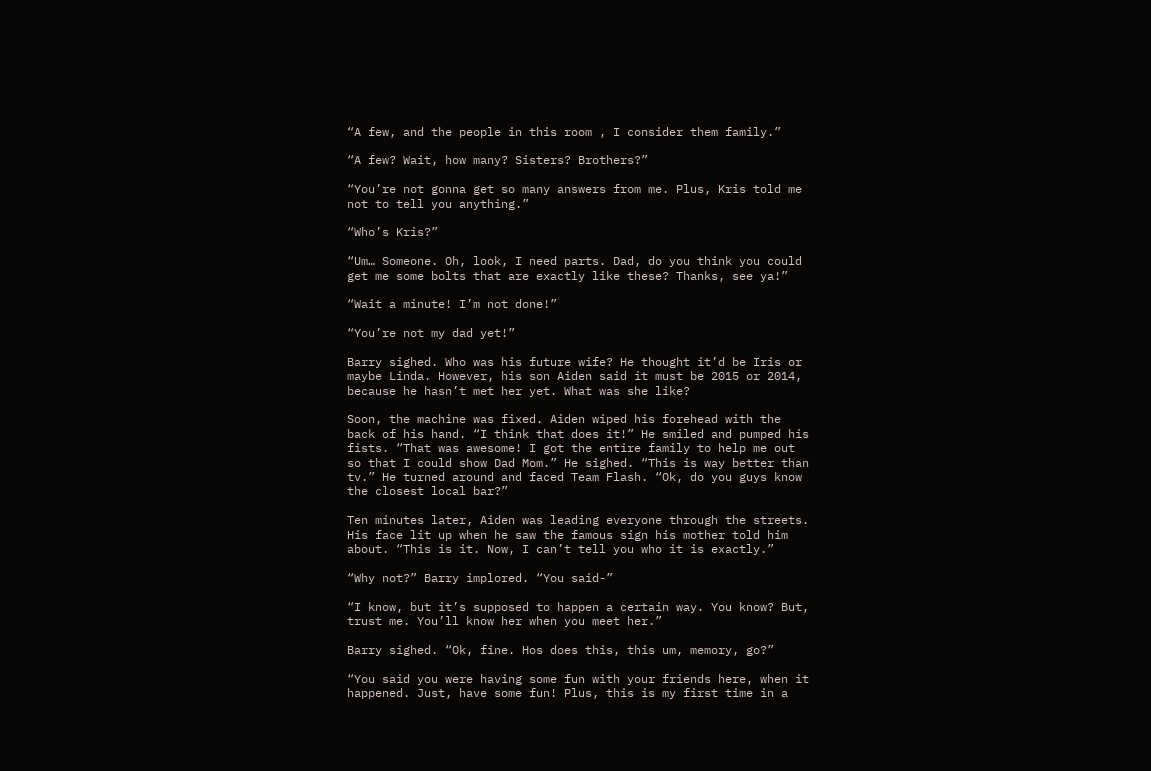“A few, and the people in this room , I consider them family.”

“A few? Wait, how many? Sisters? Brothers?”

“You’re not gonna get so many answers from me. Plus, Kris told me not to tell you anything.”

“Who’s Kris?”

“Um… Someone. Oh, look, I need parts. Dad, do you think you could get me some bolts that are exactly like these? Thanks, see ya!”

“Wait a minute! I’m not done!”

“You’re not my dad yet!”

Barry sighed. Who was his future wife? He thought it’d be Iris or maybe Linda. However, his son Aiden said it must be 2015 or 2014, because he hasn’t met her yet. What was she like?

Soon, the machine was fixed. Aiden wiped his forehead with the back of his hand. “I think that does it!” He smiled and pumped his fists. “That was awesome! I got the entire family to help me out so that I could show Dad Mom.” He sighed. “This is way better than tv.” He turned around and faced Team Flash. “Ok, do you guys know the closest local bar?”

Ten minutes later, Aiden was leading everyone through the streets. His face lit up when he saw the famous sign his mother told him about. “This is it. Now, I can’t tell you who it is exactly.”

“Why not?” Barry implored. “You said-”

“I know, but it’s supposed to happen a certain way. You know? But, trust me. You’ll know her when you meet her.”

Barry sighed. “Ok, fine. Hos does this, this um, memory, go?”

“You said you were having some fun with your friends here, when it happened. Just, have some fun! Plus, this is my first time in a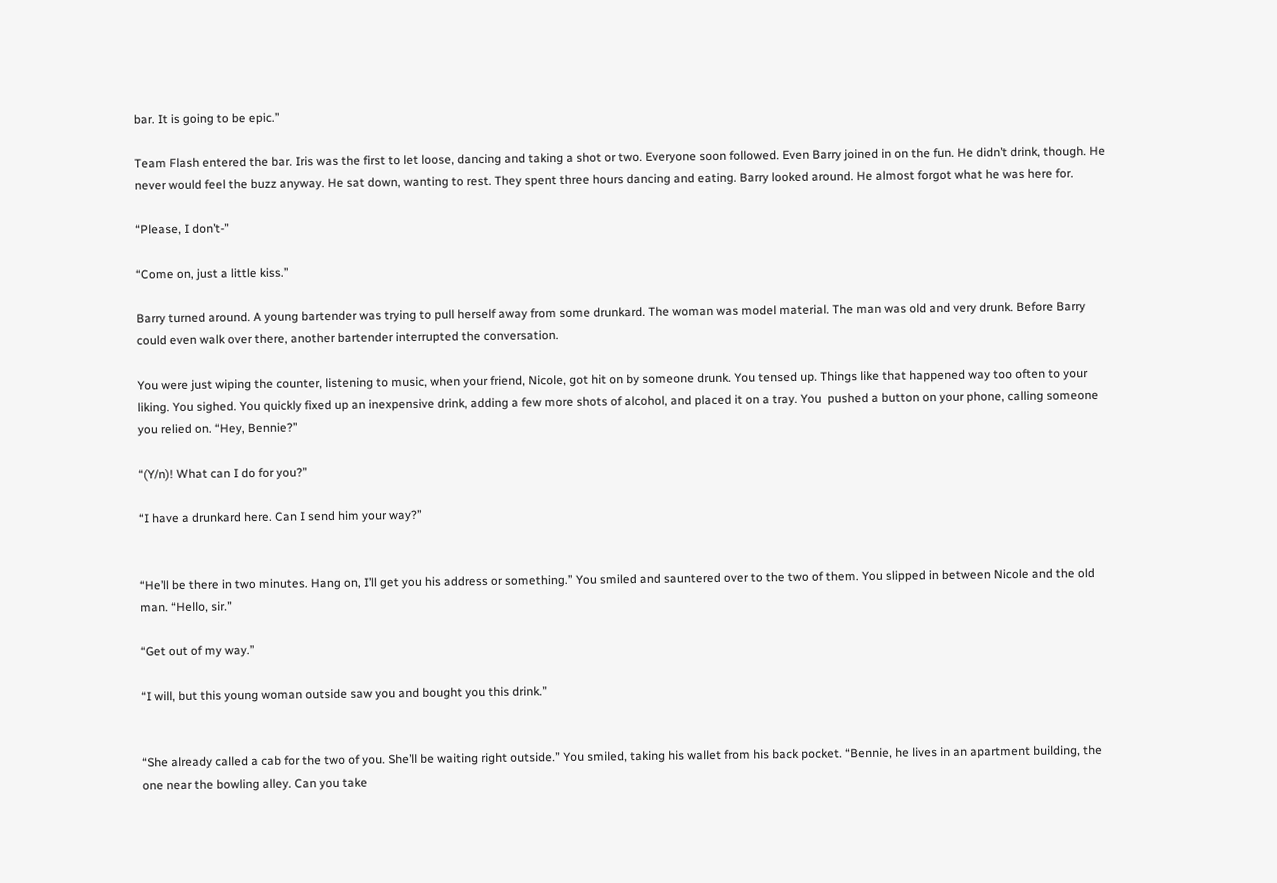bar. It is going to be epic.”

Team Flash entered the bar. Iris was the first to let loose, dancing and taking a shot or two. Everyone soon followed. Even Barry joined in on the fun. He didn’t drink, though. He never would feel the buzz anyway. He sat down, wanting to rest. They spent three hours dancing and eating. Barry looked around. He almost forgot what he was here for.

“Please, I don’t-”

“Come on, just a little kiss.”

Barry turned around. A young bartender was trying to pull herself away from some drunkard. The woman was model material. The man was old and very drunk. Before Barry could even walk over there, another bartender interrupted the conversation.

You were just wiping the counter, listening to music, when your friend, Nicole, got hit on by someone drunk. You tensed up. Things like that happened way too often to your liking. You sighed. You quickly fixed up an inexpensive drink, adding a few more shots of alcohol, and placed it on a tray. You  pushed a button on your phone, calling someone you relied on. “Hey, Bennie?”

“(Y/n)! What can I do for you?”

“I have a drunkard here. Can I send him your way?”


“He’ll be there in two minutes. Hang on, I’ll get you his address or something.” You smiled and sauntered over to the two of them. You slipped in between Nicole and the old man. “Hello, sir.”

“Get out of my way.”

“I will, but this young woman outside saw you and bought you this drink.”


“She already called a cab for the two of you. She’ll be waiting right outside.” You smiled, taking his wallet from his back pocket. “Bennie, he lives in an apartment building, the one near the bowling alley. Can you take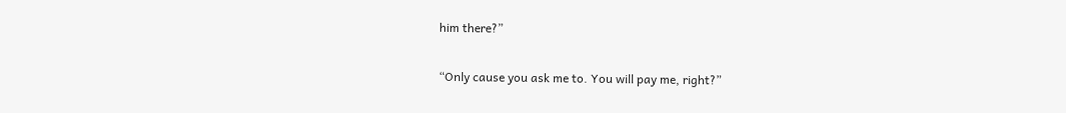him there?”

“Only cause you ask me to. You will pay me, right?”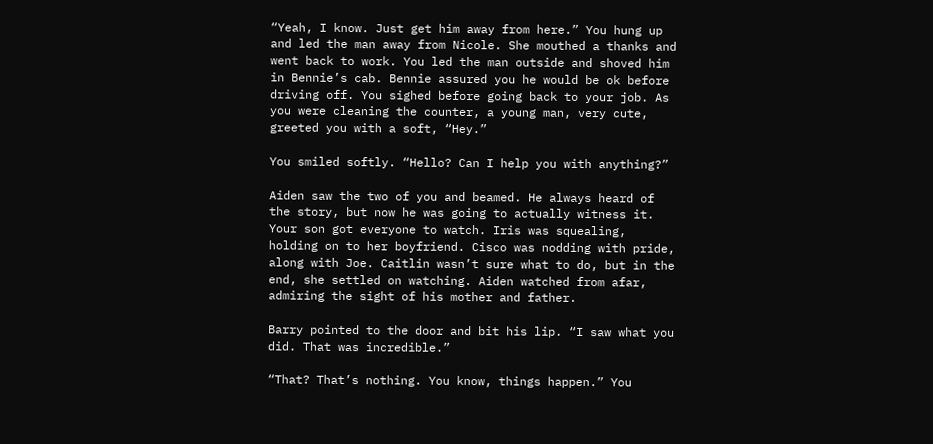“Yeah, I know. Just get him away from here.” You hung up and led the man away from Nicole. She mouthed a thanks and went back to work. You led the man outside and shoved him in Bennie’s cab. Bennie assured you he would be ok before driving off. You sighed before going back to your job. As you were cleaning the counter, a young man, very cute, greeted you with a soft, “Hey.”

You smiled softly. “Hello? Can I help you with anything?”

Aiden saw the two of you and beamed. He always heard of the story, but now he was going to actually witness it. Your son got everyone to watch. Iris was squealing, holding on to her boyfriend. Cisco was nodding with pride, along with Joe. Caitlin wasn’t sure what to do, but in the end, she settled on watching. Aiden watched from afar, admiring the sight of his mother and father.

Barry pointed to the door and bit his lip. “I saw what you did. That was incredible.”

“That? That’s nothing. You know, things happen.” You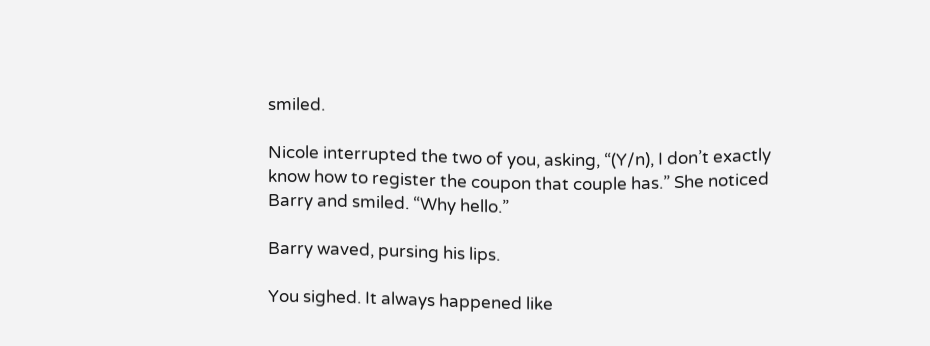smiled.

Nicole interrupted the two of you, asking, “(Y/n), I don’t exactly know how to register the coupon that couple has.” She noticed Barry and smiled. “Why hello.”

Barry waved, pursing his lips.

You sighed. It always happened like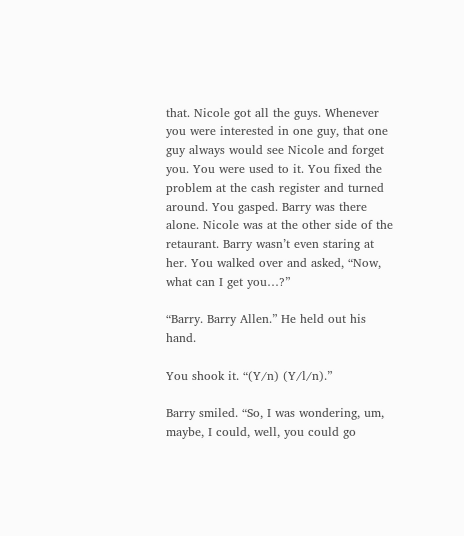that. Nicole got all the guys. Whenever you were interested in one guy, that one guy always would see Nicole and forget you. You were used to it. You fixed the problem at the cash register and turned around. You gasped. Barry was there alone. Nicole was at the other side of the retaurant. Barry wasn’t even staring at her. You walked over and asked, “Now, what can I get you…?”

“Barry. Barry Allen.” He held out his hand.

You shook it. “(Y/n) (Y/l/n).”

Barry smiled. “So, I was wondering, um, maybe, I could, well, you could go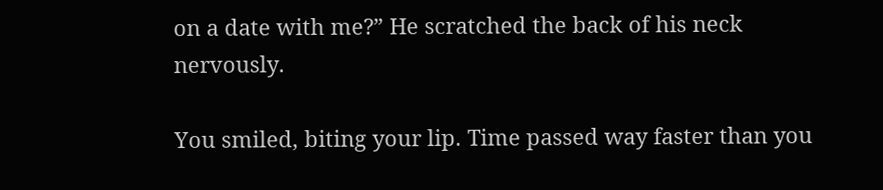on a date with me?” He scratched the back of his neck nervously.

You smiled, biting your lip. Time passed way faster than you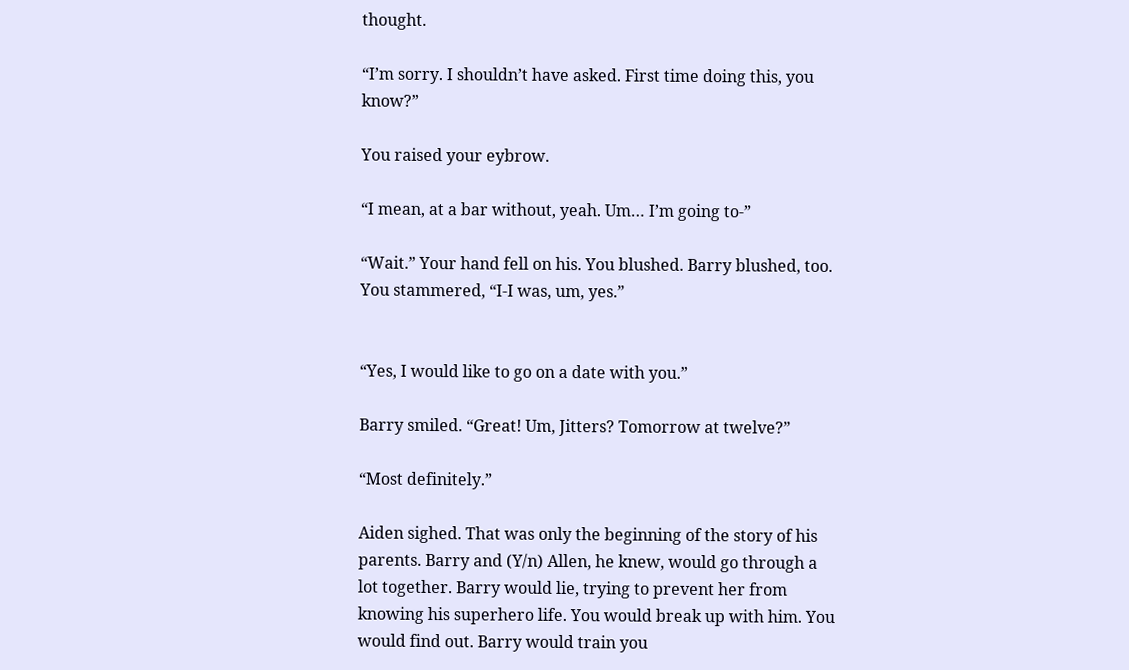thought.

“I’m sorry. I shouldn’t have asked. First time doing this, you know?”

You raised your eybrow.

“I mean, at a bar without, yeah. Um… I’m going to-”

“Wait.” Your hand fell on his. You blushed. Barry blushed, too. You stammered, “I-I was, um, yes.”


“Yes, I would like to go on a date with you.”

Barry smiled. “Great! Um, Jitters? Tomorrow at twelve?”

“Most definitely.”

Aiden sighed. That was only the beginning of the story of his parents. Barry and (Y/n) Allen, he knew, would go through a lot together. Barry would lie, trying to prevent her from knowing his superhero life. You would break up with him. You would find out. Barry would train you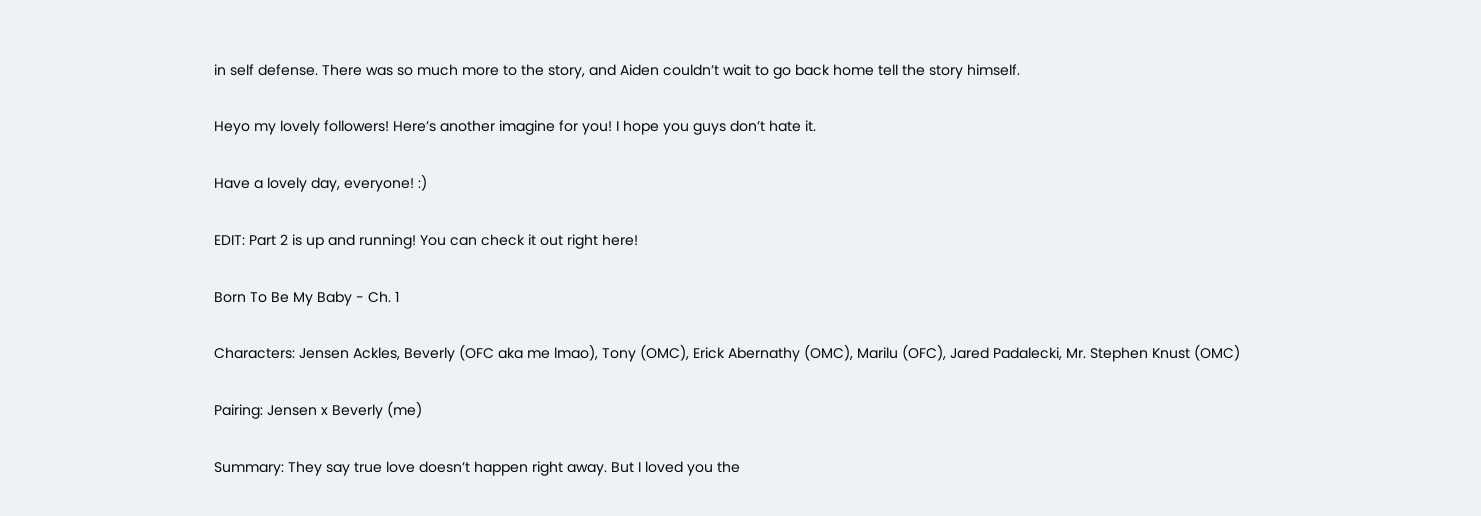in self defense. There was so much more to the story, and Aiden couldn’t wait to go back home tell the story himself.

Heyo my lovely followers! Here’s another imagine for you! I hope you guys don’t hate it.

Have a lovely day, everyone! :)

EDIT: Part 2 is up and running! You can check it out right here!

Born To Be My Baby - Ch. 1

Characters: Jensen Ackles, Beverly (OFC aka me lmao), Tony (OMC), Erick Abernathy (OMC), Marilu (OFC), Jared Padalecki, Mr. Stephen Knust (OMC)

Pairing: Jensen x Beverly (me)

Summary: They say true love doesn’t happen right away. But I loved you the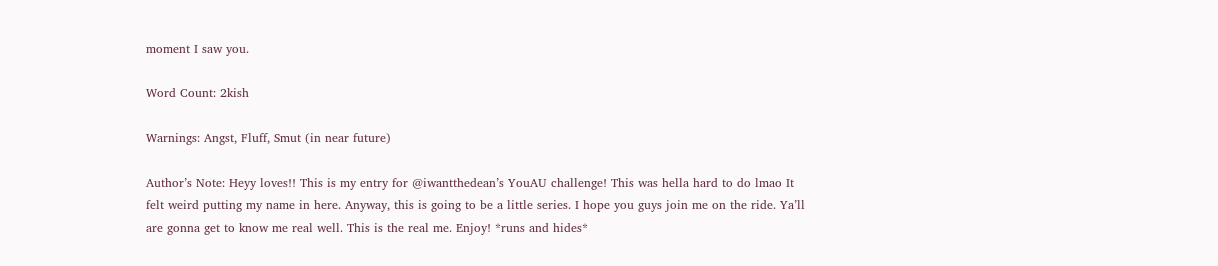moment I saw you.

Word Count: 2kish

Warnings: Angst, Fluff, Smut (in near future)

Author’s Note: Heyy loves!! This is my entry for @iwantthedean’s YouAU challenge! This was hella hard to do lmao It felt weird putting my name in here. Anyway, this is going to be a little series. I hope you guys join me on the ride. Ya’ll are gonna get to know me real well. This is the real me. Enjoy! *runs and hides*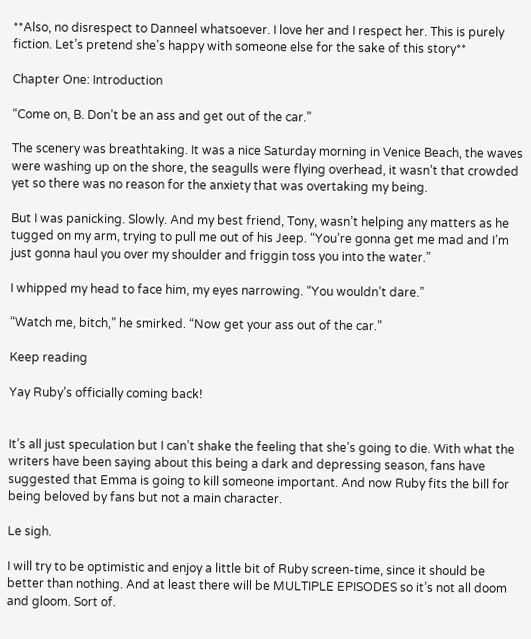**Also, no disrespect to Danneel whatsoever. I love her and I respect her. This is purely fiction. Let’s pretend she’s happy with someone else for the sake of this story**

Chapter One: Introduction

“Come on, B. Don’t be an ass and get out of the car.”

The scenery was breathtaking. It was a nice Saturday morning in Venice Beach, the waves were washing up on the shore, the seagulls were flying overhead, it wasn’t that crowded yet so there was no reason for the anxiety that was overtaking my being.

But I was panicking. Slowly. And my best friend, Tony, wasn’t helping any matters as he tugged on my arm, trying to pull me out of his Jeep. “You’re gonna get me mad and I’m just gonna haul you over my shoulder and friggin toss you into the water.”

I whipped my head to face him, my eyes narrowing. “You wouldn’t dare.”

“Watch me, bitch,” he smirked. “Now get your ass out of the car.”

Keep reading

Yay Ruby’s officially coming back!


It’s all just speculation but I can’t shake the feeling that she’s going to die. With what the writers have been saying about this being a dark and depressing season, fans have suggested that Emma is going to kill someone important. And now Ruby fits the bill for being beloved by fans but not a main character.

Le sigh.

I will try to be optimistic and enjoy a little bit of Ruby screen-time, since it should be better than nothing. And at least there will be MULTIPLE EPISODES so it’s not all doom and gloom. Sort of.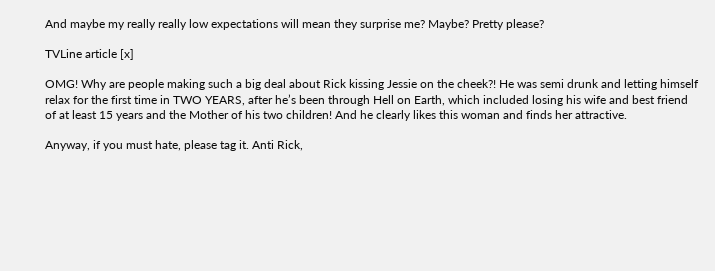And maybe my really really low expectations will mean they surprise me? Maybe? Pretty please?

TVLine article [x]

OMG! Why are people making such a big deal about Rick kissing Jessie on the cheek?! He was semi drunk and letting himself relax for the first time in TWO YEARS, after he’s been through Hell on Earth, which included losing his wife and best friend of at least 15 years and the Mother of his two children! And he clearly likes this woman and finds her attractive.

Anyway, if you must hate, please tag it. Anti Rick,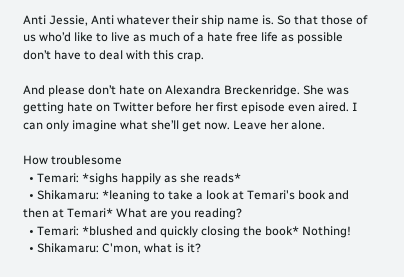Anti Jessie, Anti whatever their ship name is. So that those of us who’d like to live as much of a hate free life as possible don’t have to deal with this crap.

And please don’t hate on Alexandra Breckenridge. She was getting hate on Twitter before her first episode even aired. I can only imagine what she’ll get now. Leave her alone.

How troublesome
  • Temari: *sighs happily as she reads*
  • Shikamaru: *leaning to take a look at Temari's book and then at Temari* What are you reading?
  • Temari: *blushed and quickly closing the book* Nothing!
  • Shikamaru: C'mon, what is it?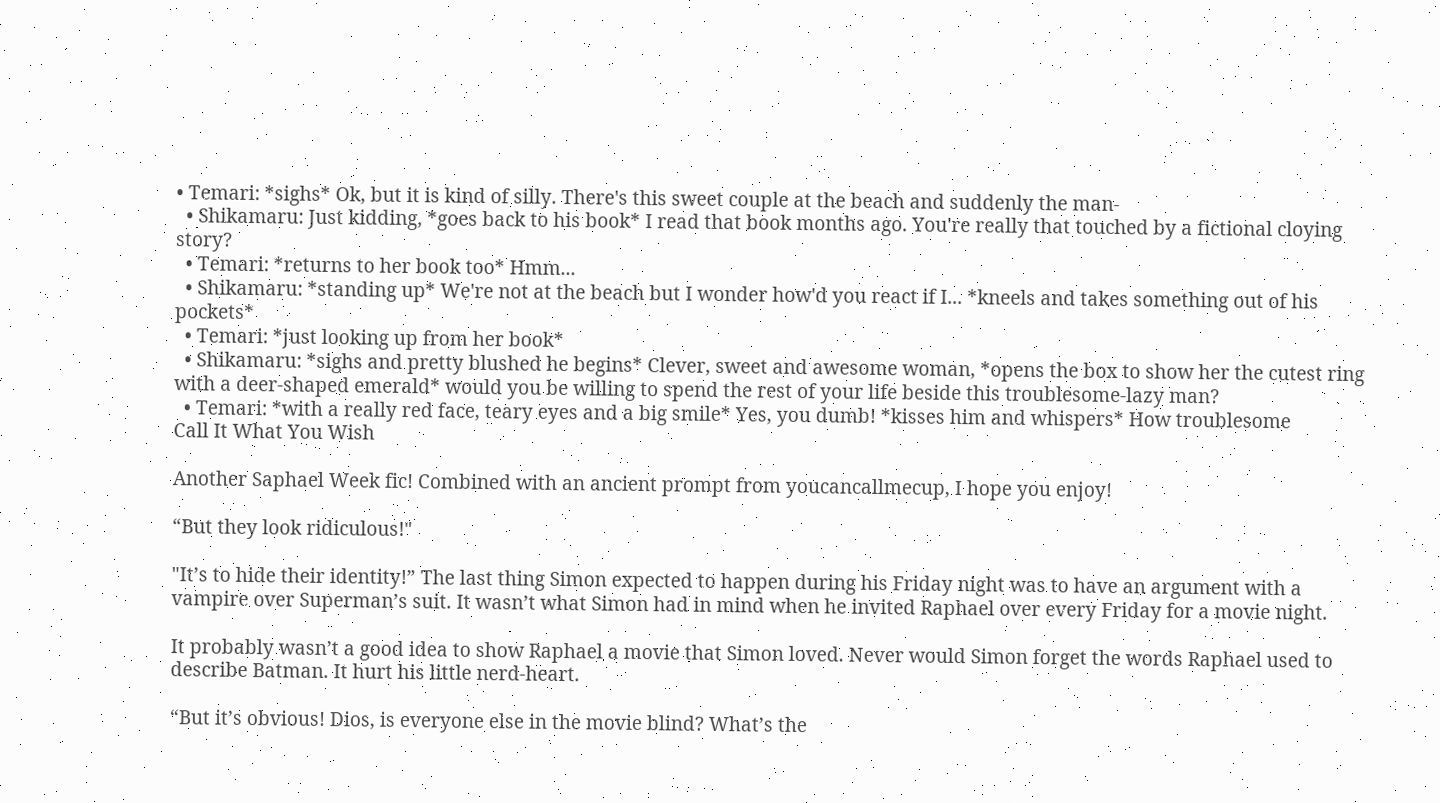• Temari: *sighs* Ok, but it is kind of silly. There's this sweet couple at the beach and suddenly the man-
  • Shikamaru: Just kidding, *goes back to his book* I read that book months ago. You're really that touched by a fictional cloying story?
  • Temari: *returns to her book too* Hmm...
  • Shikamaru: *standing up* We're not at the beach but I wonder how'd you react if I... *kneels and takes something out of his pockets*
  • Temari: *just looking up from her book*
  • Shikamaru: *sighs and pretty blushed he begins* Clever, sweet and awesome woman, *opens the box to show her the cutest ring with a deer-shaped emerald* would you be willing to spend the rest of your life beside this troublesome-lazy man?
  • Temari: *with a really red face, teary eyes and a big smile* Yes, you dumb! *kisses him and whispers* How troublesome
Call It What You Wish

Another Saphael Week fic! Combined with an ancient prompt from youcancallmecup, I hope you enjoy!

“But they look ridiculous!"

"It’s to hide their identity!” The last thing Simon expected to happen during his Friday night was to have an argument with a vampire over Superman’s suit. It wasn’t what Simon had in mind when he invited Raphael over every Friday for a movie night.

It probably wasn’t a good idea to show Raphael a movie that Simon loved. Never would Simon forget the words Raphael used to describe Batman. It hurt his little nerd-heart.

“But it’s obvious! Dios, is everyone else in the movie blind? What’s the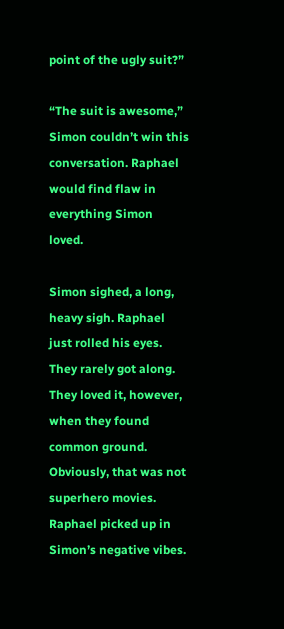point of the ugly suit?”

“The suit is awesome,” Simon couldn’t win this conversation. Raphael would find flaw in everything Simon loved.

Simon sighed, a long, heavy sigh. Raphael just rolled his eyes. They rarely got along. They loved it, however, when they found common ground. Obviously, that was not superhero movies. Raphael picked up in Simon’s negative vibes.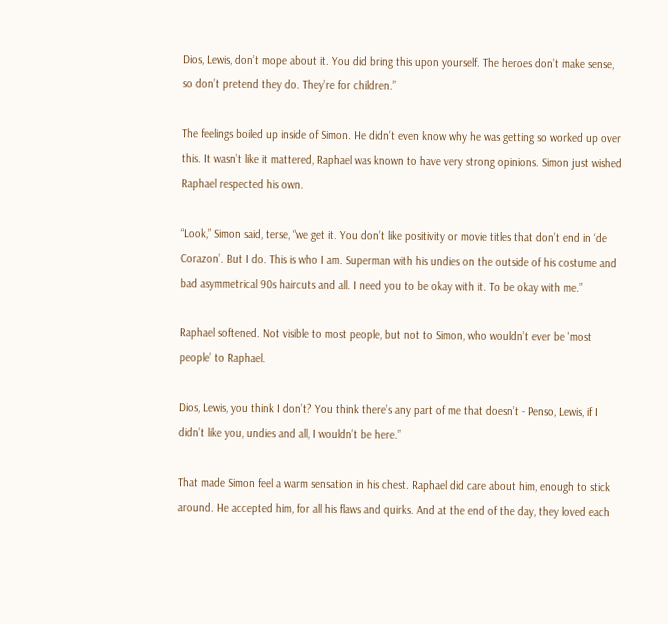Dios, Lewis, don’t mope about it. You did bring this upon yourself. The heroes don’t make sense, so don’t pretend they do. They’re for children.”

The feelings boiled up inside of Simon. He didn’t even know why he was getting so worked up over this. It wasn’t like it mattered, Raphael was known to have very strong opinions. Simon just wished Raphael respected his own.

“Look,” Simon said, terse, “we get it. You don’t like positivity or movie titles that don’t end in ‘de Corazon’. But I do. This is who I am. Superman with his undies on the outside of his costume and bad asymmetrical 90s haircuts and all. I need you to be okay with it. To be okay with me.”

Raphael softened. Not visible to most people, but not to Simon, who wouldn’t ever be 'most people’ to Raphael.

Dios, Lewis, you think I don’t? You think there’s any part of me that doesn’t - Penso, Lewis, if I didn’t like you, undies and all, I wouldn’t be here.”

That made Simon feel a warm sensation in his chest. Raphael did care about him, enough to stick around. He accepted him, for all his flaws and quirks. And at the end of the day, they loved each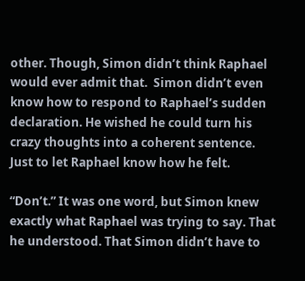other. Though, Simon didn’t think Raphael would ever admit that.  Simon didn’t even know how to respond to Raphael’s sudden declaration. He wished he could turn his crazy thoughts into a coherent sentence. Just to let Raphael know how he felt.

“Don’t.” It was one word, but Simon knew exactly what Raphael was trying to say. That he understood. That Simon didn’t have to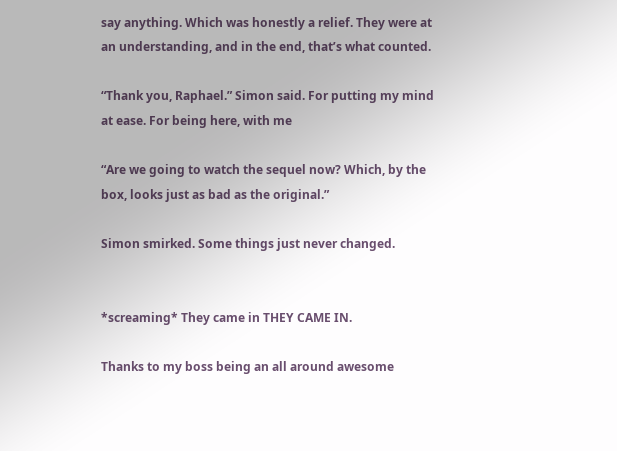say anything. Which was honestly a relief. They were at an understanding, and in the end, that’s what counted.

“Thank you, Raphael.” Simon said. For putting my mind at ease. For being here, with me

“Are we going to watch the sequel now? Which, by the box, looks just as bad as the original.”

Simon smirked. Some things just never changed.


*screaming* They came in THEY CAME IN.

Thanks to my boss being an all around awesome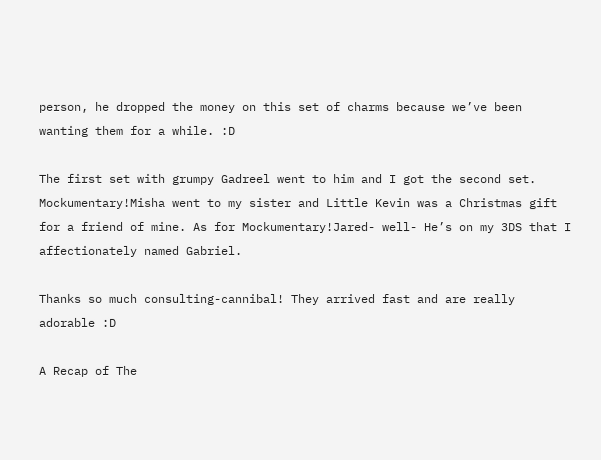person, he dropped the money on this set of charms because we’ve been wanting them for a while. :D

The first set with grumpy Gadreel went to him and I got the second set. Mockumentary!Misha went to my sister and Little Kevin was a Christmas gift for a friend of mine. As for Mockumentary!Jared- well- He’s on my 3DS that I affectionately named Gabriel.

Thanks so much consulting-cannibal! They arrived fast and are really adorable :D

A Recap of The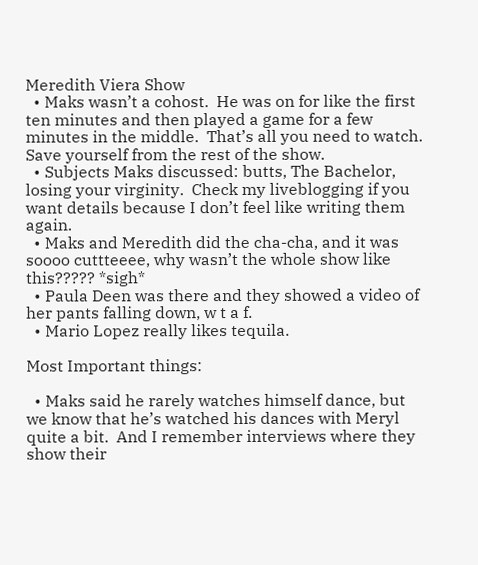Meredith Viera Show
  • Maks wasn’t a cohost.  He was on for like the first ten minutes and then played a game for a few minutes in the middle.  That’s all you need to watch. Save yourself from the rest of the show.
  • Subjects Maks discussed: butts, The Bachelor, losing your virginity.  Check my liveblogging if you want details because I don’t feel like writing them again.
  • Maks and Meredith did the cha-cha, and it was soooo cuttteeee, why wasn’t the whole show like this????? *sigh*
  • Paula Deen was there and they showed a video of her pants falling down, w t a f.
  • Mario Lopez really likes tequila.

Most Important things:

  • Maks said he rarely watches himself dance, but we know that he’s watched his dances with Meryl quite a bit.  And I remember interviews where they show their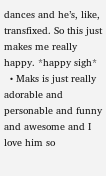dances and he’s, like, transfixed. So this just makes me really happy. *happy sigh*
  • Maks is just really adorable and personable and funny and awesome and I love him so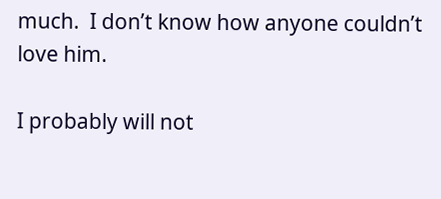much.  I don’t know how anyone couldn’t love him.

I probably will not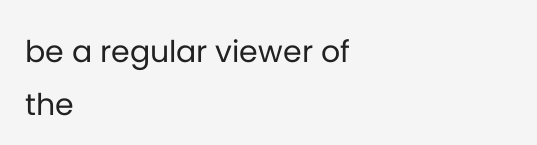be a regular viewer of the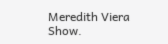Meredith Viera Show.